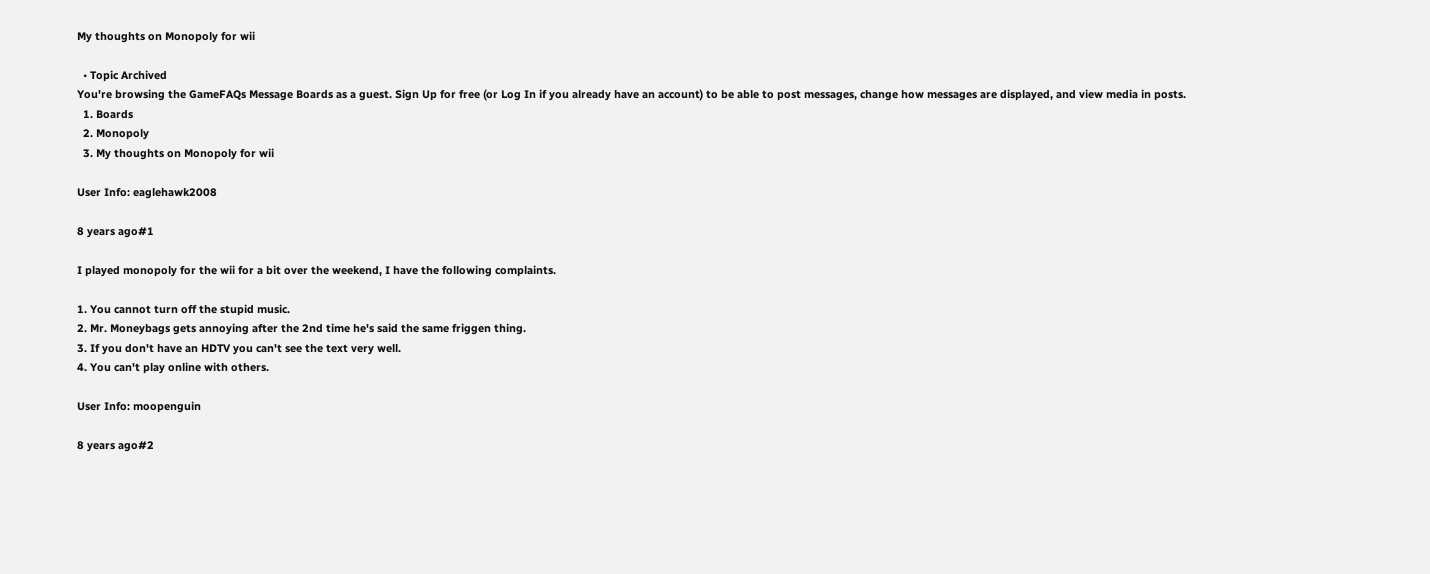My thoughts on Monopoly for wii

  • Topic Archived
You're browsing the GameFAQs Message Boards as a guest. Sign Up for free (or Log In if you already have an account) to be able to post messages, change how messages are displayed, and view media in posts.
  1. Boards
  2. Monopoly
  3. My thoughts on Monopoly for wii

User Info: eaglehawk2008

8 years ago#1

I played monopoly for the wii for a bit over the weekend, I have the following complaints.

1. You cannot turn off the stupid music.
2. Mr. Moneybags gets annoying after the 2nd time he's said the same friggen thing.
3. If you don't have an HDTV you can't see the text very well.
4. You can't play online with others.

User Info: moopenguin

8 years ago#2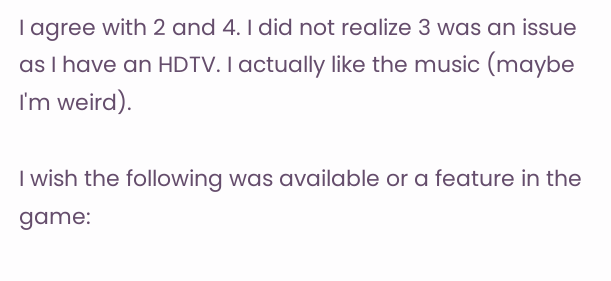I agree with 2 and 4. I did not realize 3 was an issue as I have an HDTV. I actually like the music (maybe I'm weird).

I wish the following was available or a feature in the game: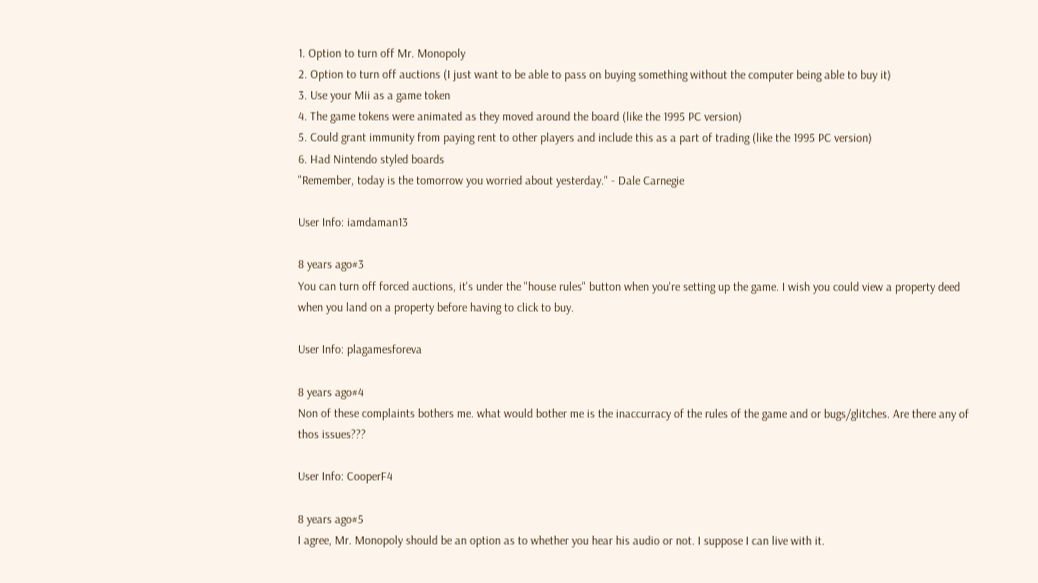1. Option to turn off Mr. Monopoly
2. Option to turn off auctions (I just want to be able to pass on buying something without the computer being able to buy it)
3. Use your Mii as a game token
4. The game tokens were animated as they moved around the board (like the 1995 PC version)
5. Could grant immunity from paying rent to other players and include this as a part of trading (like the 1995 PC version)
6. Had Nintendo styled boards
"Remember, today is the tomorrow you worried about yesterday." - Dale Carnegie

User Info: iamdaman13

8 years ago#3
You can turn off forced auctions, it's under the "house rules" button when you're setting up the game. I wish you could view a property deed when you land on a property before having to click to buy.

User Info: plagamesforeva

8 years ago#4
Non of these complaints bothers me. what would bother me is the inaccurracy of the rules of the game and or bugs/glitches. Are there any of thos issues???

User Info: CooperF4

8 years ago#5
I agree, Mr. Monopoly should be an option as to whether you hear his audio or not. I suppose I can live with it.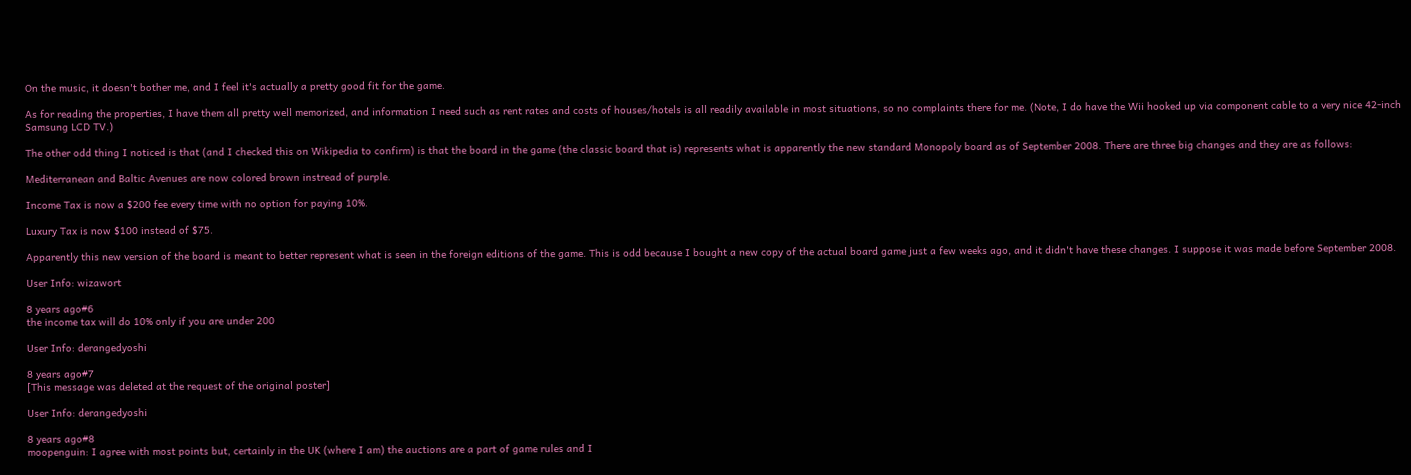On the music, it doesn't bother me, and I feel it's actually a pretty good fit for the game.

As for reading the properties, I have them all pretty well memorized, and information I need such as rent rates and costs of houses/hotels is all readily available in most situations, so no complaints there for me. (Note, I do have the Wii hooked up via component cable to a very nice 42-inch Samsung LCD TV.)

The other odd thing I noticed is that (and I checked this on Wikipedia to confirm) is that the board in the game (the classic board that is) represents what is apparently the new standard Monopoly board as of September 2008. There are three big changes and they are as follows:

Mediterranean and Baltic Avenues are now colored brown instread of purple.

Income Tax is now a $200 fee every time with no option for paying 10%.

Luxury Tax is now $100 instead of $75.

Apparently this new version of the board is meant to better represent what is seen in the foreign editions of the game. This is odd because I bought a new copy of the actual board game just a few weeks ago, and it didn't have these changes. I suppose it was made before September 2008.

User Info: wizawort

8 years ago#6
the income tax will do 10% only if you are under 200

User Info: derangedyoshi

8 years ago#7
[This message was deleted at the request of the original poster]

User Info: derangedyoshi

8 years ago#8
moopenguin: I agree with most points but, certainly in the UK (where I am) the auctions are a part of game rules and I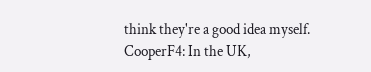think they're a good idea myself.
CooperF4: In the UK,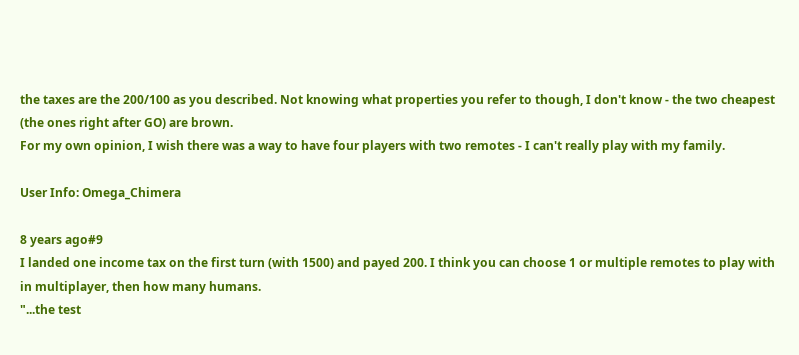the taxes are the 200/100 as you described. Not knowing what properties you refer to though, I don't know - the two cheapest (the ones right after GO) are brown.
For my own opinion, I wish there was a way to have four players with two remotes - I can't really play with my family.

User Info: Omega_Chimera

8 years ago#9
I landed one income tax on the first turn (with 1500) and payed 200. I think you can choose 1 or multiple remotes to play with in multiplayer, then how many humans.
"...the test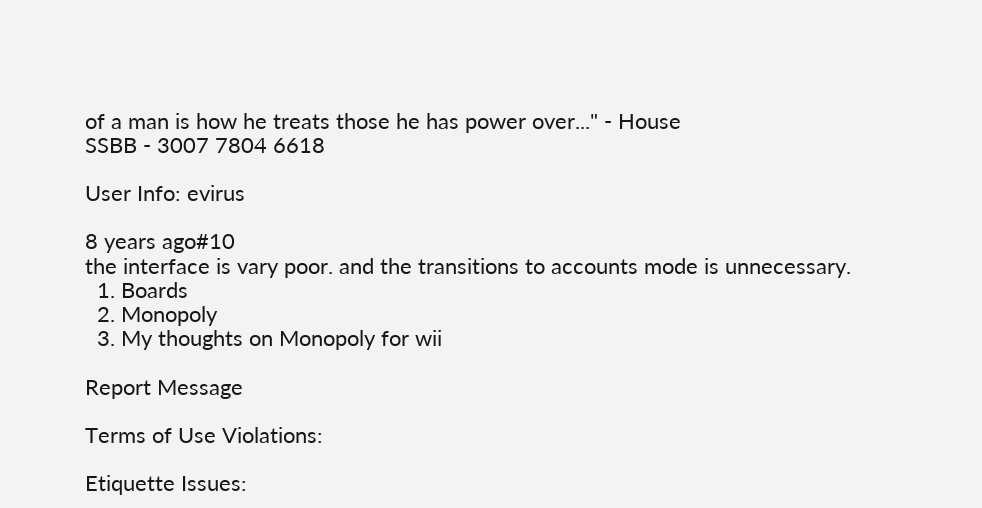of a man is how he treats those he has power over..." - House
SSBB - 3007 7804 6618

User Info: evirus

8 years ago#10
the interface is vary poor. and the transitions to accounts mode is unnecessary.
  1. Boards
  2. Monopoly
  3. My thoughts on Monopoly for wii

Report Message

Terms of Use Violations:

Etiquette Issues: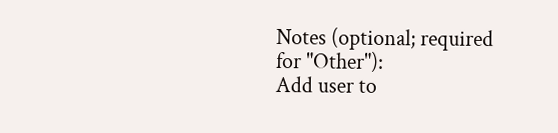Notes (optional; required for "Other"):
Add user to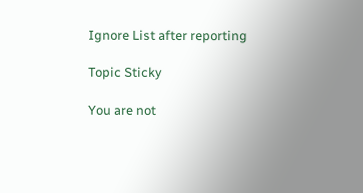Ignore List after reporting

Topic Sticky

You are not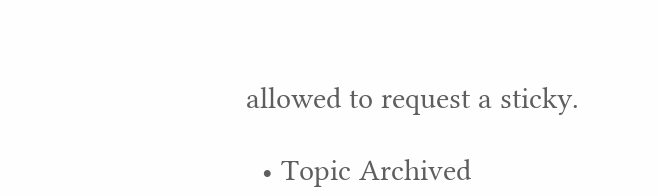allowed to request a sticky.

  • Topic Archived